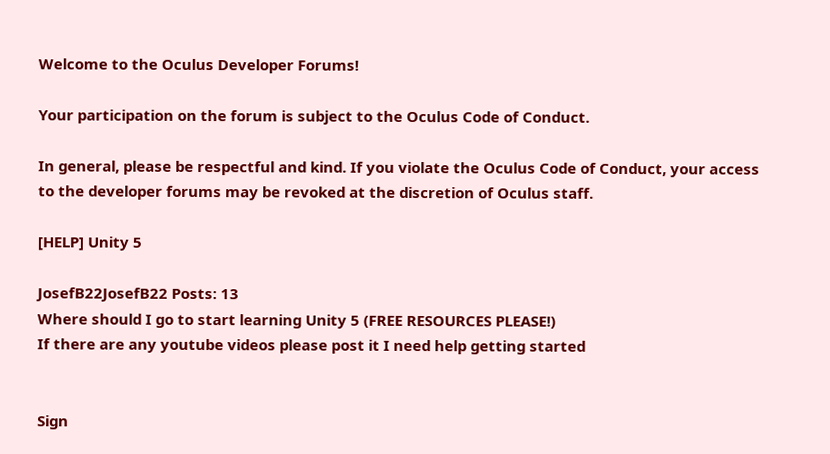Welcome to the Oculus Developer Forums!

Your participation on the forum is subject to the Oculus Code of Conduct.

In general, please be respectful and kind. If you violate the Oculus Code of Conduct, your access to the developer forums may be revoked at the discretion of Oculus staff.

[HELP] Unity 5

JosefB22JosefB22 Posts: 13
Where should I go to start learning Unity 5 (FREE RESOURCES PLEASE!)
If there are any youtube videos please post it I need help getting started


Sign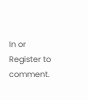In or Register to comment.